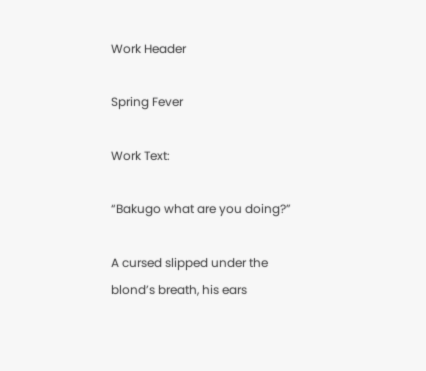Work Header

Spring Fever

Work Text:

“Bakugo what are you doing?”

A cursed slipped under the blond’s breath, his ears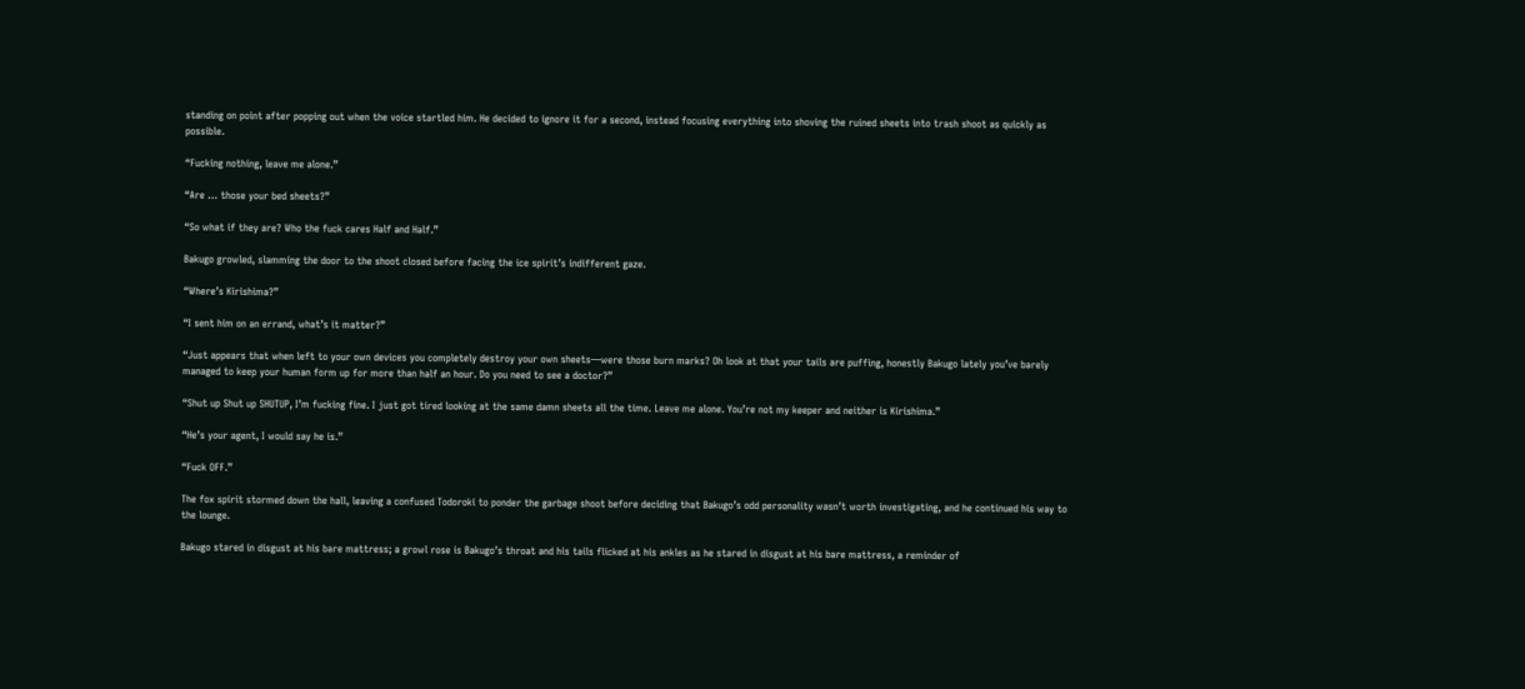standing on point after popping out when the voice startled him. He decided to ignore it for a second, instead focusing everything into shoving the ruined sheets into trash shoot as quickly as possible.

“Fucking nothing, leave me alone.”

“Are … those your bed sheets?”

“So what if they are? Who the fuck cares Half and Half.”

Bakugo growled, slamming the door to the shoot closed before facing the ice spirit’s indifferent gaze.

“Where’s Kirishima?”

“I sent him on an errand, what’s it matter?”

“Just appears that when left to your own devices you completely destroy your own sheets—were those burn marks? Oh look at that your tails are puffing, honestly Bakugo lately you’ve barely managed to keep your human form up for more than half an hour. Do you need to see a doctor?”

“Shut up Shut up SHUTUP, I’m fucking fine. I just got tired looking at the same damn sheets all the time. Leave me alone. You’re not my keeper and neither is Kirishima.”

“He’s your agent, I would say he is.”

“Fuck OFF.”

The fox spirit stormed down the hall, leaving a confused Todoroki to ponder the garbage shoot before deciding that Bakugo’s odd personality wasn’t worth investigating, and he continued his way to the lounge.

Bakugo stared in disgust at his bare mattress; a growl rose is Bakugo’s throat and his tails flicked at his ankles as he stared in disgust at his bare mattress, a reminder of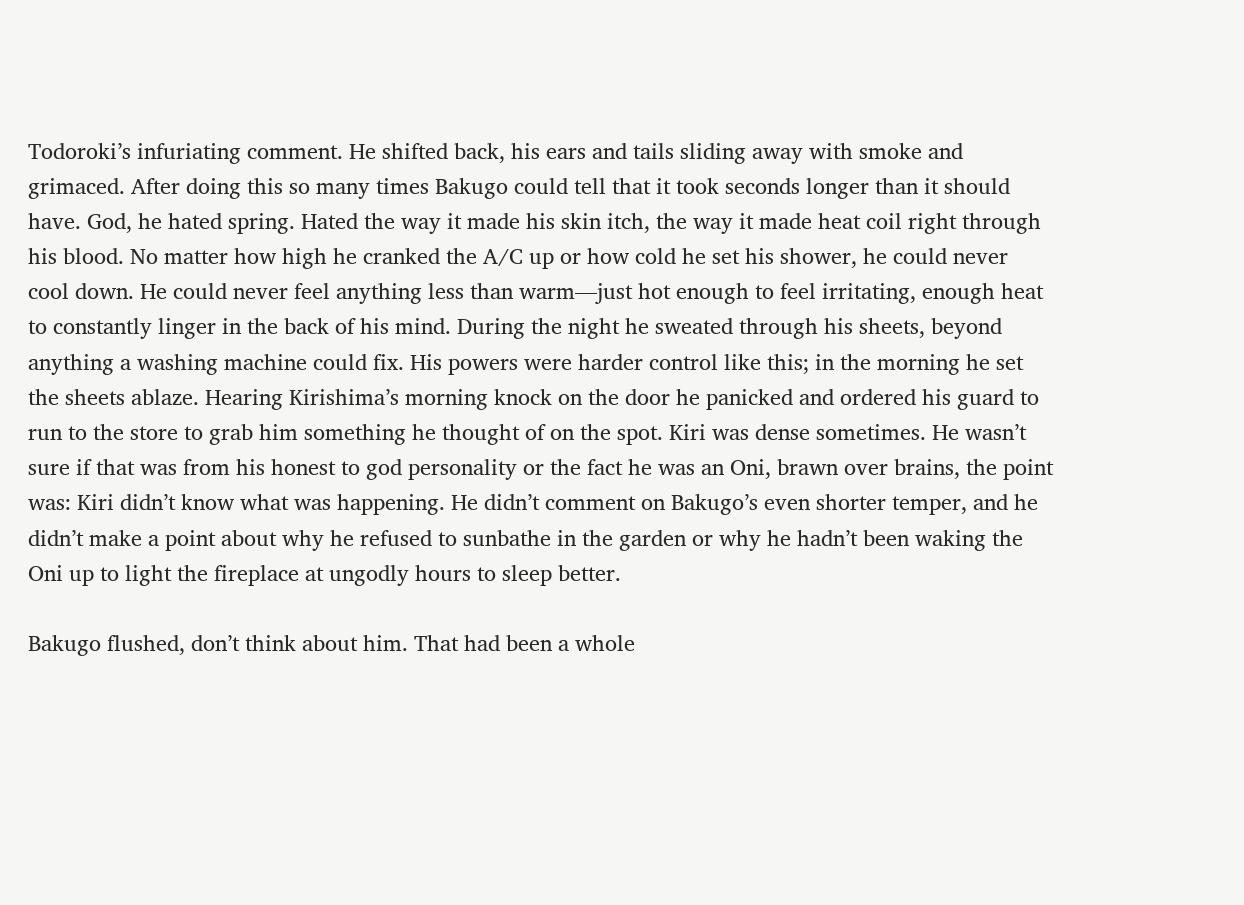Todoroki’s infuriating comment. He shifted back, his ears and tails sliding away with smoke and grimaced. After doing this so many times Bakugo could tell that it took seconds longer than it should have. God, he hated spring. Hated the way it made his skin itch, the way it made heat coil right through his blood. No matter how high he cranked the A/C up or how cold he set his shower, he could never cool down. He could never feel anything less than warm—just hot enough to feel irritating, enough heat to constantly linger in the back of his mind. During the night he sweated through his sheets, beyond anything a washing machine could fix. His powers were harder control like this; in the morning he set the sheets ablaze. Hearing Kirishima’s morning knock on the door he panicked and ordered his guard to run to the store to grab him something he thought of on the spot. Kiri was dense sometimes. He wasn’t sure if that was from his honest to god personality or the fact he was an Oni, brawn over brains, the point was: Kiri didn’t know what was happening. He didn’t comment on Bakugo’s even shorter temper, and he didn’t make a point about why he refused to sunbathe in the garden or why he hadn’t been waking the Oni up to light the fireplace at ungodly hours to sleep better.

Bakugo flushed, don’t think about him. That had been a whole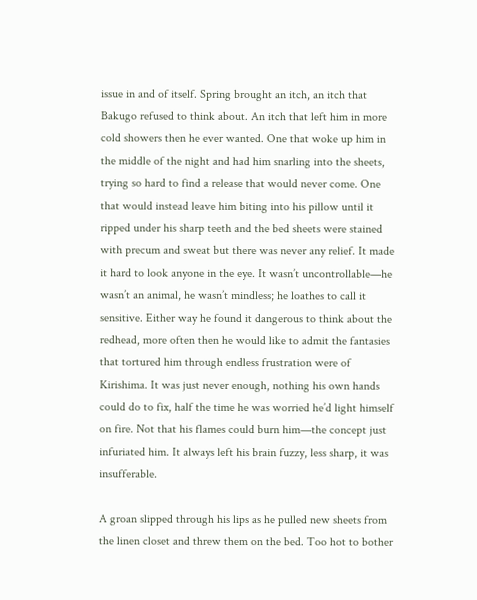issue in and of itself. Spring brought an itch, an itch that Bakugo refused to think about. An itch that left him in more cold showers then he ever wanted. One that woke up him in the middle of the night and had him snarling into the sheets, trying so hard to find a release that would never come. One that would instead leave him biting into his pillow until it ripped under his sharp teeth and the bed sheets were stained with precum and sweat but there was never any relief. It made it hard to look anyone in the eye. It wasn’t uncontrollable—he wasn’t an animal, he wasn’t mindless; he loathes to call it sensitive. Either way he found it dangerous to think about the redhead, more often then he would like to admit the fantasies that tortured him through endless frustration were of Kirishima. It was just never enough, nothing his own hands could do to fix, half the time he was worried he’d light himself on fire. Not that his flames could burn him—the concept just infuriated him. It always left his brain fuzzy, less sharp, it was insufferable.

A groan slipped through his lips as he pulled new sheets from the linen closet and threw them on the bed. Too hot to bother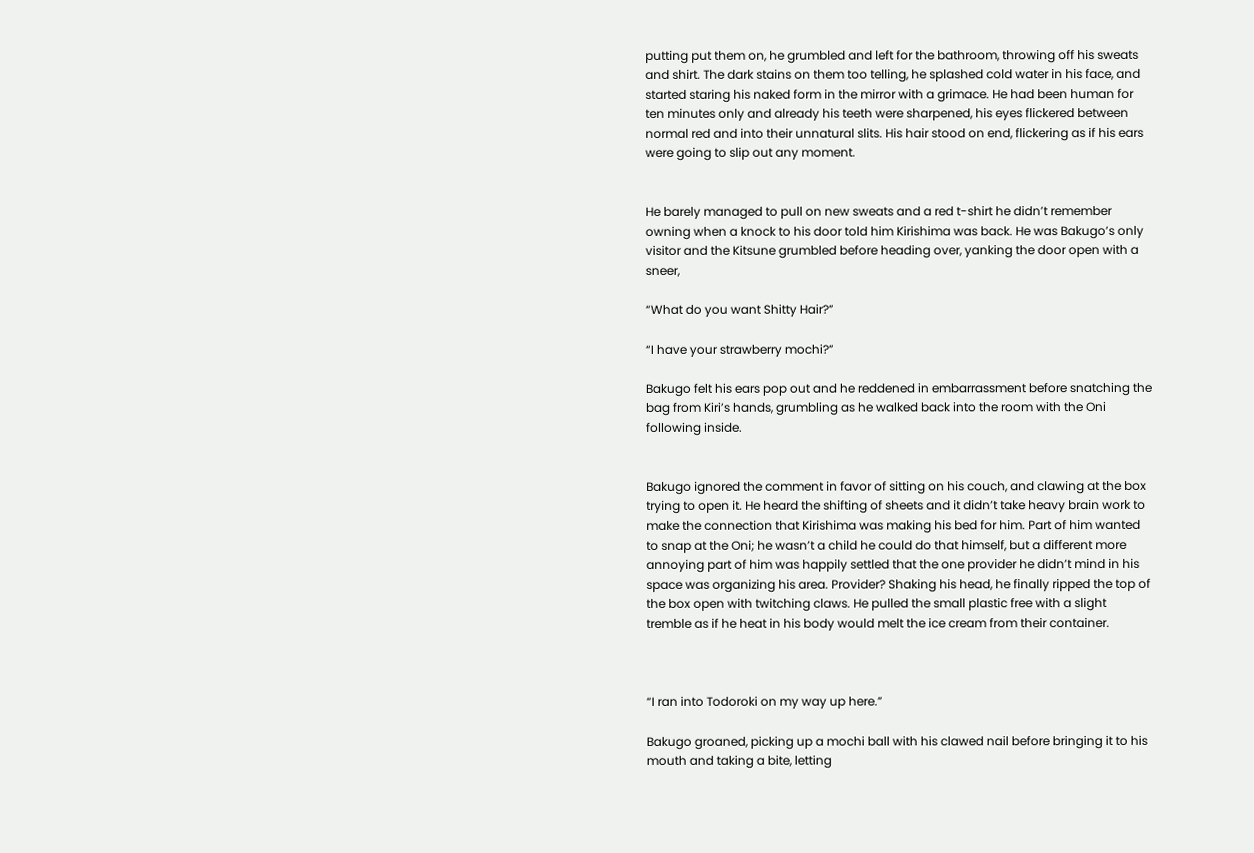putting put them on, he grumbled and left for the bathroom, throwing off his sweats and shirt. The dark stains on them too telling, he splashed cold water in his face, and started staring his naked form in the mirror with a grimace. He had been human for ten minutes only and already his teeth were sharpened, his eyes flickered between normal red and into their unnatural slits. His hair stood on end, flickering as if his ears were going to slip out any moment.


He barely managed to pull on new sweats and a red t-shirt he didn’t remember owning when a knock to his door told him Kirishima was back. He was Bakugo’s only visitor and the Kitsune grumbled before heading over, yanking the door open with a sneer,

“What do you want Shitty Hair?”

“I have your strawberry mochi?”

Bakugo felt his ears pop out and he reddened in embarrassment before snatching the bag from Kiri’s hands, grumbling as he walked back into the room with the Oni following inside.


Bakugo ignored the comment in favor of sitting on his couch, and clawing at the box trying to open it. He heard the shifting of sheets and it didn’t take heavy brain work to make the connection that Kirishima was making his bed for him. Part of him wanted to snap at the Oni; he wasn’t a child he could do that himself, but a different more annoying part of him was happily settled that the one provider he didn’t mind in his space was organizing his area. Provider? Shaking his head, he finally ripped the top of the box open with twitching claws. He pulled the small plastic free with a slight tremble as if he heat in his body would melt the ice cream from their container.



“I ran into Todoroki on my way up here.”

Bakugo groaned, picking up a mochi ball with his clawed nail before bringing it to his mouth and taking a bite, letting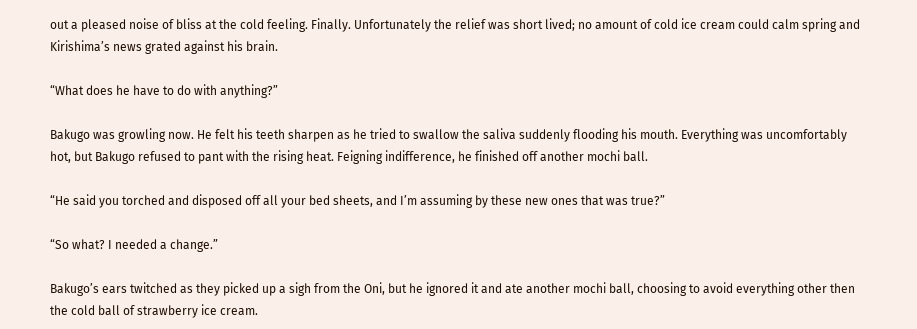out a pleased noise of bliss at the cold feeling. Finally. Unfortunately the relief was short lived; no amount of cold ice cream could calm spring and Kirishima’s news grated against his brain.

“What does he have to do with anything?”

Bakugo was growling now. He felt his teeth sharpen as he tried to swallow the saliva suddenly flooding his mouth. Everything was uncomfortably hot, but Bakugo refused to pant with the rising heat. Feigning indifference, he finished off another mochi ball.

“He said you torched and disposed off all your bed sheets, and I’m assuming by these new ones that was true?”

“So what? I needed a change.”

Bakugo’s ears twitched as they picked up a sigh from the Oni, but he ignored it and ate another mochi ball, choosing to avoid everything other then the cold ball of strawberry ice cream.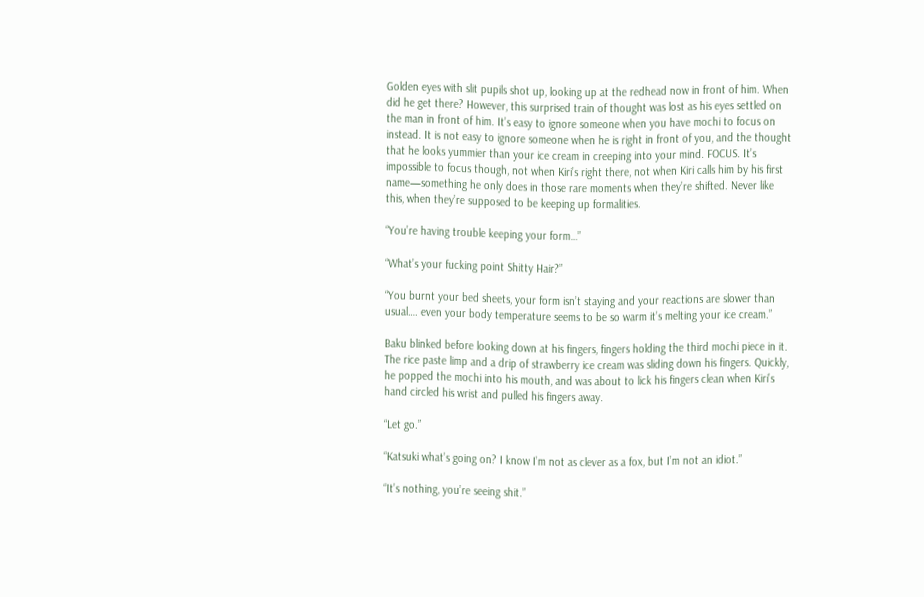Golden eyes with slit pupils shot up, looking up at the redhead now in front of him. When did he get there? However, this surprised train of thought was lost as his eyes settled on the man in front of him. It’s easy to ignore someone when you have mochi to focus on instead. It is not easy to ignore someone when he is right in front of you, and the thought that he looks yummier than your ice cream in creeping into your mind. FOCUS. It’s impossible to focus though, not when Kiri’s right there, not when Kiri calls him by his first name—something he only does in those rare moments when they’re shifted. Never like this, when they’re supposed to be keeping up formalities.

“You’re having trouble keeping your form…”

“What’s your fucking point Shitty Hair?”

“You burnt your bed sheets, your form isn’t staying and your reactions are slower than usual…. even your body temperature seems to be so warm it’s melting your ice cream.”

Baku blinked before looking down at his fingers, fingers holding the third mochi piece in it. The rice paste limp and a drip of strawberry ice cream was sliding down his fingers. Quickly, he popped the mochi into his mouth, and was about to lick his fingers clean when Kiri’s hand circled his wrist and pulled his fingers away.

“Let go.”

“Katsuki what’s going on? I know I’m not as clever as a fox, but I’m not an idiot.”

“It’s nothing, you’re seeing shit.”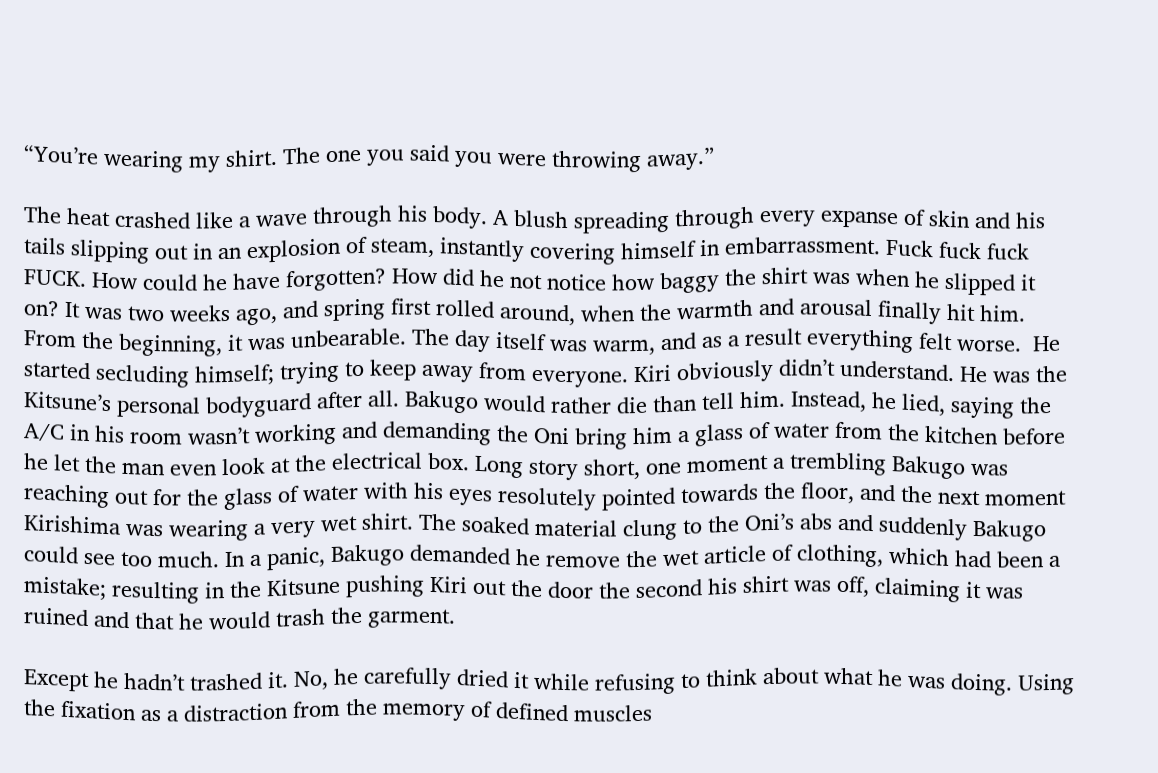“You’re wearing my shirt. The one you said you were throwing away.”

The heat crashed like a wave through his body. A blush spreading through every expanse of skin and his tails slipping out in an explosion of steam, instantly covering himself in embarrassment. Fuck fuck fuck FUCK. How could he have forgotten? How did he not notice how baggy the shirt was when he slipped it on? It was two weeks ago, and spring first rolled around, when the warmth and arousal finally hit him. From the beginning, it was unbearable. The day itself was warm, and as a result everything felt worse.  He started secluding himself; trying to keep away from everyone. Kiri obviously didn’t understand. He was the Kitsune’s personal bodyguard after all. Bakugo would rather die than tell him. Instead, he lied, saying the A/C in his room wasn’t working and demanding the Oni bring him a glass of water from the kitchen before he let the man even look at the electrical box. Long story short, one moment a trembling Bakugo was reaching out for the glass of water with his eyes resolutely pointed towards the floor, and the next moment Kirishima was wearing a very wet shirt. The soaked material clung to the Oni’s abs and suddenly Bakugo could see too much. In a panic, Bakugo demanded he remove the wet article of clothing, which had been a mistake; resulting in the Kitsune pushing Kiri out the door the second his shirt was off, claiming it was ruined and that he would trash the garment.

Except he hadn’t trashed it. No, he carefully dried it while refusing to think about what he was doing. Using the fixation as a distraction from the memory of defined muscles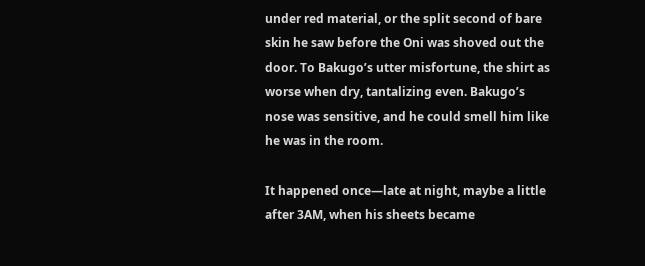under red material, or the split second of bare skin he saw before the Oni was shoved out the door. To Bakugo’s utter misfortune, the shirt as worse when dry, tantalizing even. Bakugo’s nose was sensitive, and he could smell him like he was in the room.

It happened once—late at night, maybe a little after 3AM, when his sheets became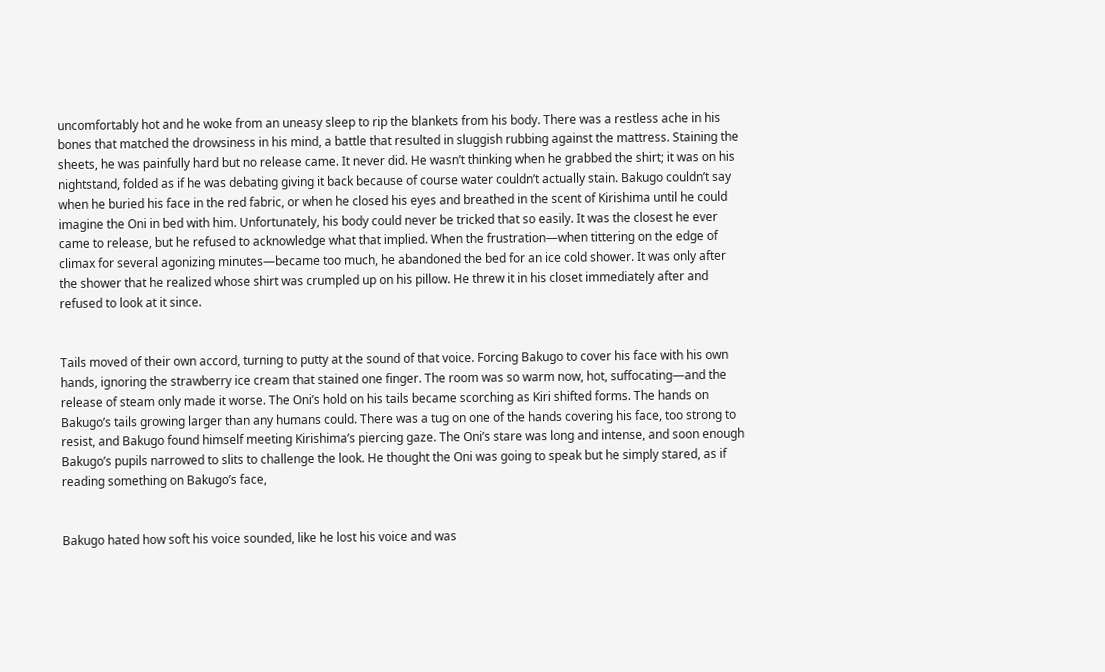uncomfortably hot and he woke from an uneasy sleep to rip the blankets from his body. There was a restless ache in his bones that matched the drowsiness in his mind, a battle that resulted in sluggish rubbing against the mattress. Staining the sheets, he was painfully hard but no release came. It never did. He wasn’t thinking when he grabbed the shirt; it was on his nightstand, folded as if he was debating giving it back because of course water couldn’t actually stain. Bakugo couldn’t say when he buried his face in the red fabric, or when he closed his eyes and breathed in the scent of Kirishima until he could imagine the Oni in bed with him. Unfortunately, his body could never be tricked that so easily. It was the closest he ever came to release, but he refused to acknowledge what that implied. When the frustration—when tittering on the edge of climax for several agonizing minutes—became too much, he abandoned the bed for an ice cold shower. It was only after the shower that he realized whose shirt was crumpled up on his pillow. He threw it in his closet immediately after and refused to look at it since.


Tails moved of their own accord, turning to putty at the sound of that voice. Forcing Bakugo to cover his face with his own hands, ignoring the strawberry ice cream that stained one finger. The room was so warm now, hot, suffocating—and the release of steam only made it worse. The Oni’s hold on his tails became scorching as Kiri shifted forms. The hands on Bakugo’s tails growing larger than any humans could. There was a tug on one of the hands covering his face, too strong to resist, and Bakugo found himself meeting Kirishima’s piercing gaze. The Oni’s stare was long and intense, and soon enough Bakugo’s pupils narrowed to slits to challenge the look. He thought the Oni was going to speak but he simply stared, as if reading something on Bakugo’s face,


Bakugo hated how soft his voice sounded, like he lost his voice and was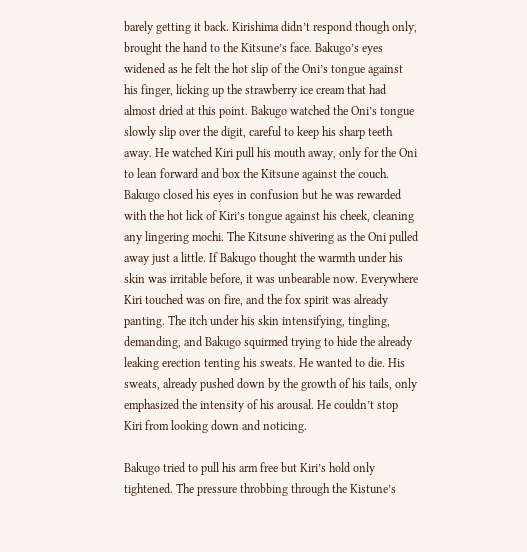barely getting it back. Kirishima didn’t respond though only, brought the hand to the Kitsune’s face. Bakugo’s eyes widened as he felt the hot slip of the Oni’s tongue against his finger, licking up the strawberry ice cream that had almost dried at this point. Bakugo watched the Oni’s tongue slowly slip over the digit, careful to keep his sharp teeth away. He watched Kiri pull his mouth away, only for the Oni to lean forward and box the Kitsune against the couch. Bakugo closed his eyes in confusion but he was rewarded with the hot lick of Kiri’s tongue against his cheek, cleaning any lingering mochi. The Kitsune shivering as the Oni pulled away just a little. If Bakugo thought the warmth under his skin was irritable before, it was unbearable now. Everywhere Kiri touched was on fire, and the fox spirit was already panting. The itch under his skin intensifying, tingling, demanding, and Bakugo squirmed trying to hide the already leaking erection tenting his sweats. He wanted to die. His sweats, already pushed down by the growth of his tails, only emphasized the intensity of his arousal. He couldn’t stop Kiri from looking down and noticing.

Bakugo tried to pull his arm free but Kiri’s hold only tightened. The pressure throbbing through the Kistune’s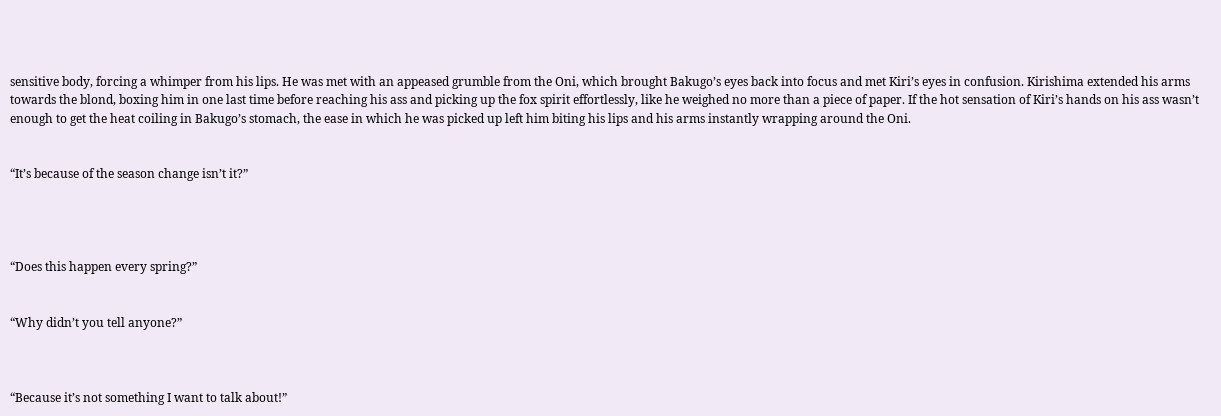sensitive body, forcing a whimper from his lips. He was met with an appeased grumble from the Oni, which brought Bakugo’s eyes back into focus and met Kiri’s eyes in confusion. Kirishima extended his arms towards the blond, boxing him in one last time before reaching his ass and picking up the fox spirit effortlessly, like he weighed no more than a piece of paper. If the hot sensation of Kiri’s hands on his ass wasn’t enough to get the heat coiling in Bakugo’s stomach, the ease in which he was picked up left him biting his lips and his arms instantly wrapping around the Oni.


“It’s because of the season change isn’t it?”




“Does this happen every spring?”


“Why didn’t you tell anyone?”



“Because it’s not something I want to talk about!”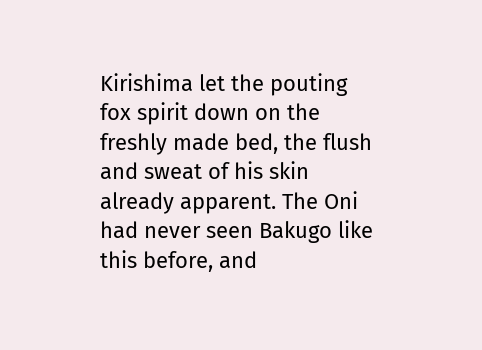Kirishima let the pouting fox spirit down on the freshly made bed, the flush and sweat of his skin already apparent. The Oni had never seen Bakugo like this before, and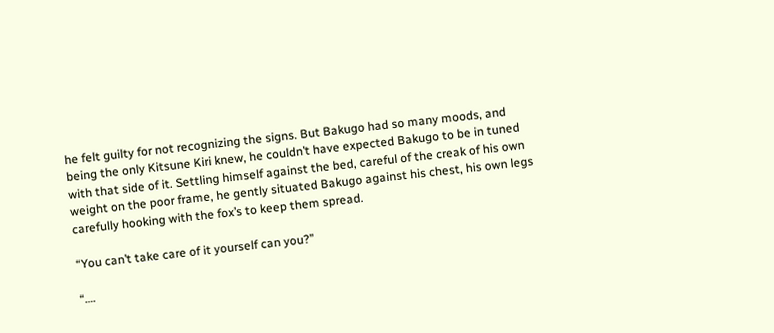he felt guilty for not recognizing the signs. But Bakugo had so many moods, and being the only Kitsune Kiri knew, he couldn’t have expected Bakugo to be in tuned with that side of it. Settling himself against the bed, careful of the creak of his own weight on the poor frame, he gently situated Bakugo against his chest, his own legs carefully hooking with the fox’s to keep them spread.

“You can’t take care of it yourself can you?”

“….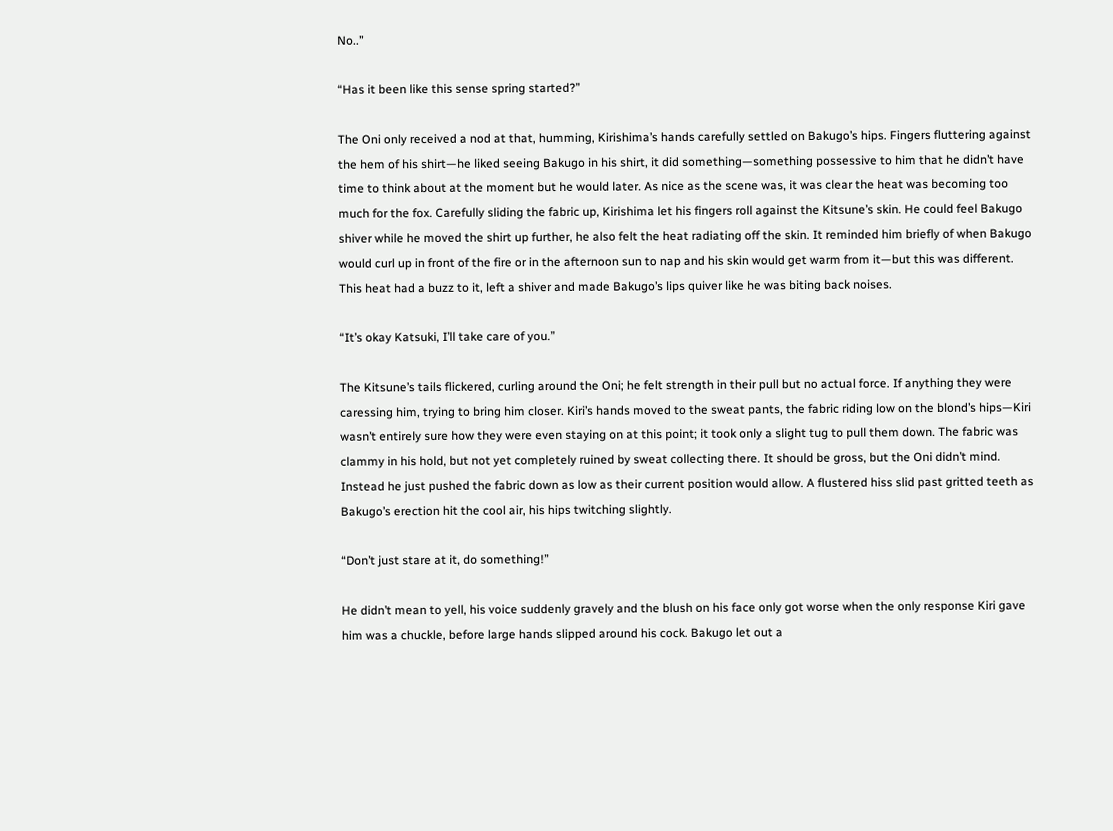No..”

“Has it been like this sense spring started?”

The Oni only received a nod at that, humming, Kirishima’s hands carefully settled on Bakugo’s hips. Fingers fluttering against the hem of his shirt—he liked seeing Bakugo in his shirt, it did something—something possessive to him that he didn’t have time to think about at the moment but he would later. As nice as the scene was, it was clear the heat was becoming too much for the fox. Carefully sliding the fabric up, Kirishima let his fingers roll against the Kitsune’s skin. He could feel Bakugo shiver while he moved the shirt up further, he also felt the heat radiating off the skin. It reminded him briefly of when Bakugo would curl up in front of the fire or in the afternoon sun to nap and his skin would get warm from it—but this was different. This heat had a buzz to it, left a shiver and made Bakugo’s lips quiver like he was biting back noises.

“It’s okay Katsuki, I’ll take care of you.”

The Kitsune’s tails flickered, curling around the Oni; he felt strength in their pull but no actual force. If anything they were caressing him, trying to bring him closer. Kiri’s hands moved to the sweat pants, the fabric riding low on the blond’s hips—Kiri wasn’t entirely sure how they were even staying on at this point; it took only a slight tug to pull them down. The fabric was clammy in his hold, but not yet completely ruined by sweat collecting there. It should be gross, but the Oni didn’t mind. Instead he just pushed the fabric down as low as their current position would allow. A flustered hiss slid past gritted teeth as Bakugo’s erection hit the cool air, his hips twitching slightly.

“Don’t just stare at it, do something!”

He didn’t mean to yell, his voice suddenly gravely and the blush on his face only got worse when the only response Kiri gave him was a chuckle, before large hands slipped around his cock. Bakugo let out a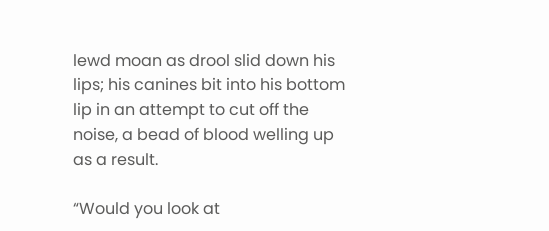lewd moan as drool slid down his lips; his canines bit into his bottom lip in an attempt to cut off the noise, a bead of blood welling up as a result.

“Would you look at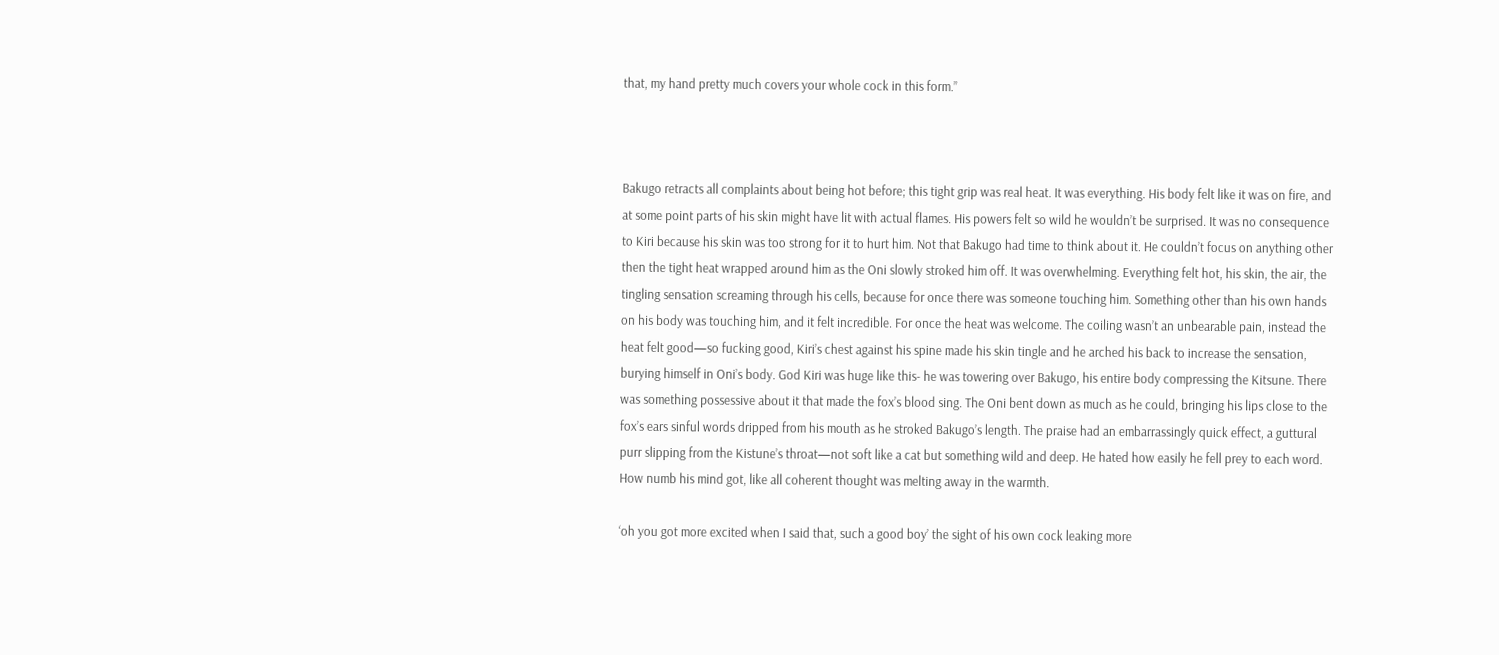that, my hand pretty much covers your whole cock in this form.”



Bakugo retracts all complaints about being hot before; this tight grip was real heat. It was everything. His body felt like it was on fire, and at some point parts of his skin might have lit with actual flames. His powers felt so wild he wouldn’t be surprised. It was no consequence to Kiri because his skin was too strong for it to hurt him. Not that Bakugo had time to think about it. He couldn’t focus on anything other then the tight heat wrapped around him as the Oni slowly stroked him off. It was overwhelming. Everything felt hot, his skin, the air, the tingling sensation screaming through his cells, because for once there was someone touching him. Something other than his own hands on his body was touching him, and it felt incredible. For once the heat was welcome. The coiling wasn’t an unbearable pain, instead the heat felt good—so fucking good, Kiri’s chest against his spine made his skin tingle and he arched his back to increase the sensation, burying himself in Oni’s body. God Kiri was huge like this- he was towering over Bakugo, his entire body compressing the Kitsune. There was something possessive about it that made the fox’s blood sing. The Oni bent down as much as he could, bringing his lips close to the fox’s ears sinful words dripped from his mouth as he stroked Bakugo’s length. The praise had an embarrassingly quick effect, a guttural purr slipping from the Kistune’s throat—not soft like a cat but something wild and deep. He hated how easily he fell prey to each word. How numb his mind got, like all coherent thought was melting away in the warmth.

‘oh you got more excited when I said that, such a good boy’ the sight of his own cock leaking more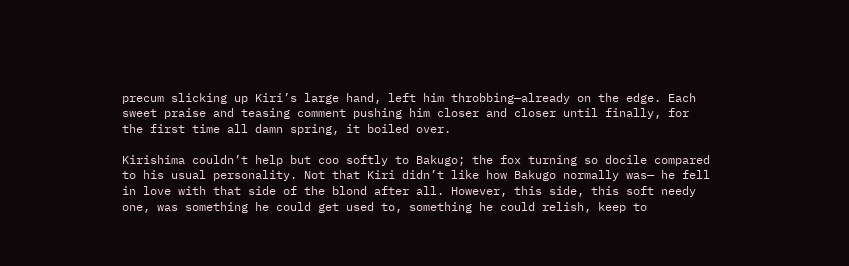precum slicking up Kiri’s large hand, left him throbbing—already on the edge. Each sweet praise and teasing comment pushing him closer and closer until finally, for the first time all damn spring, it boiled over.

Kirishima couldn’t help but coo softly to Bakugo; the fox turning so docile compared to his usual personality. Not that Kiri didn’t like how Bakugo normally was— he fell in love with that side of the blond after all. However, this side, this soft needy one, was something he could get used to, something he could relish, keep to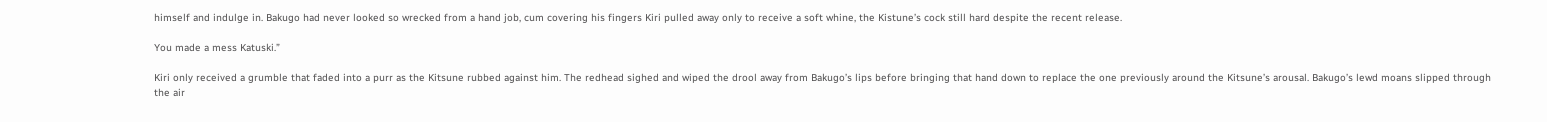himself and indulge in. Bakugo had never looked so wrecked from a hand job, cum covering his fingers Kiri pulled away only to receive a soft whine, the Kistune’s cock still hard despite the recent release.

You made a mess Katuski.”

Kiri only received a grumble that faded into a purr as the Kitsune rubbed against him. The redhead sighed and wiped the drool away from Bakugo’s lips before bringing that hand down to replace the one previously around the Kitsune’s arousal. Bakugo’s lewd moans slipped through the air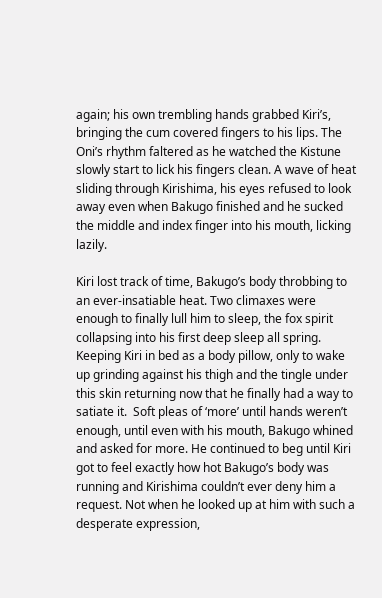again; his own trembling hands grabbed Kiri’s, bringing the cum covered fingers to his lips. The Oni’s rhythm faltered as he watched the Kistune slowly start to lick his fingers clean. A wave of heat sliding through Kirishima, his eyes refused to look away even when Bakugo finished and he sucked the middle and index finger into his mouth, licking lazily.

Kiri lost track of time, Bakugo’s body throbbing to an ever-insatiable heat. Two climaxes were enough to finally lull him to sleep, the fox spirit collapsing into his first deep sleep all spring. Keeping Kiri in bed as a body pillow, only to wake up grinding against his thigh and the tingle under this skin returning now that he finally had a way to satiate it.  Soft pleas of ‘more’ until hands weren’t enough, until even with his mouth, Bakugo whined and asked for more. He continued to beg until Kiri got to feel exactly how hot Bakugo’s body was running and Kirishima couldn’t ever deny him a request. Not when he looked up at him with such a desperate expression,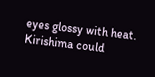eyes glossy with heat. Kirishima could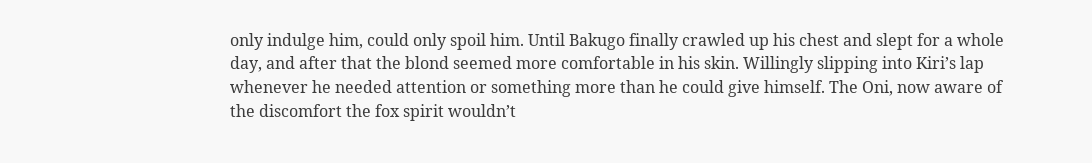only indulge him, could only spoil him. Until Bakugo finally crawled up his chest and slept for a whole day, and after that the blond seemed more comfortable in his skin. Willingly slipping into Kiri’s lap whenever he needed attention or something more than he could give himself. The Oni, now aware of the discomfort the fox spirit wouldn’t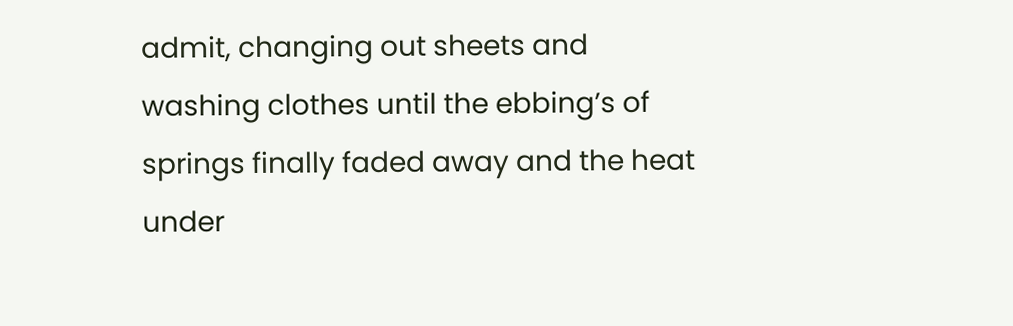admit, changing out sheets and washing clothes until the ebbing’s of springs finally faded away and the heat under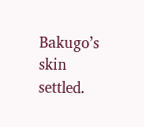Bakugo’s skin settled.